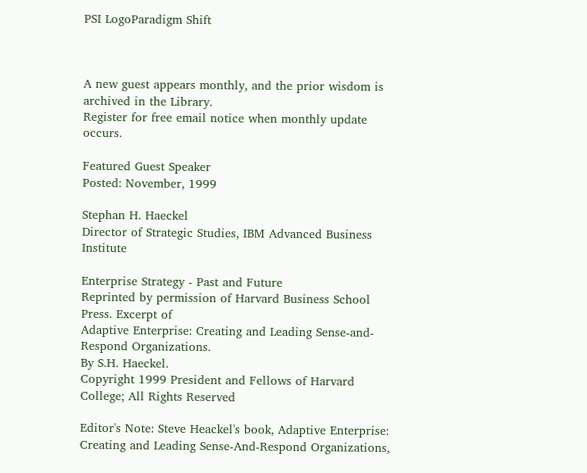PSI LogoParadigm Shift



A new guest appears monthly, and the prior wisdom is archived in the Library.
Register for free email notice when monthly update occurs.

Featured Guest Speaker
Posted: November, 1999

Stephan H. Haeckel
Director of Strategic Studies, IBM Advanced Business Institute

Enterprise Strategy - Past and Future
Reprinted by permission of Harvard Business School Press. Excerpt of
Adaptive Enterprise: Creating and Leading Sense-and-Respond Organizations.
By S.H. Haeckel.
Copyright 1999 President and Fellows of Harvard College; All Rights Reserved

Editor's Note: Steve Heackel's book, Adaptive Enterprise: Creating and Leading Sense-And-Respond Organizations,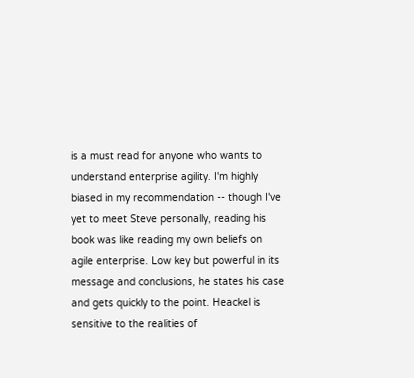is a must read for anyone who wants to understand enterprise agility. I'm highly biased in my recommendation -- though I've yet to meet Steve personally, reading his book was like reading my own beliefs on agile enterprise. Low key but powerful in its message and conclusions, he states his case and gets quickly to the point. Heackel is sensitive to the realities of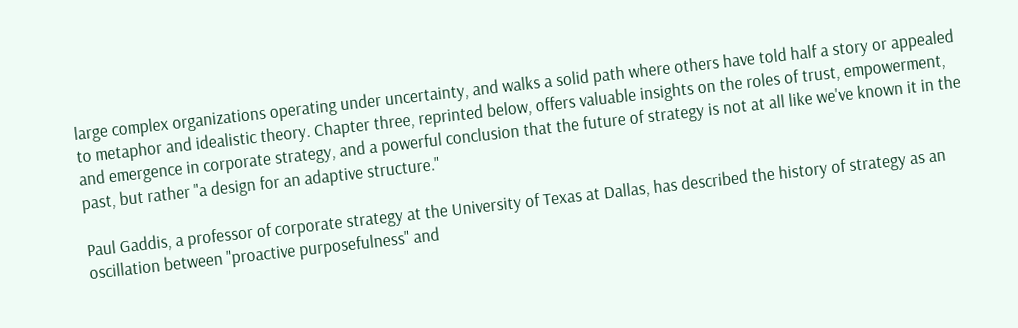large complex organizations operating under uncertainty, and walks a solid path where others have told half a story or appealed to metaphor and idealistic theory. Chapter three, reprinted below, offers valuable insights on the roles of trust, empowerment, and emergence in corporate strategy, and a powerful conclusion that the future of strategy is not at all like we've known it in the past, but rather "a design for an adaptive structure."

Paul Gaddis, a professor of corporate strategy at the University of Texas at Dallas, has described the history of strategy as an oscillation between "proactive purposefulness" and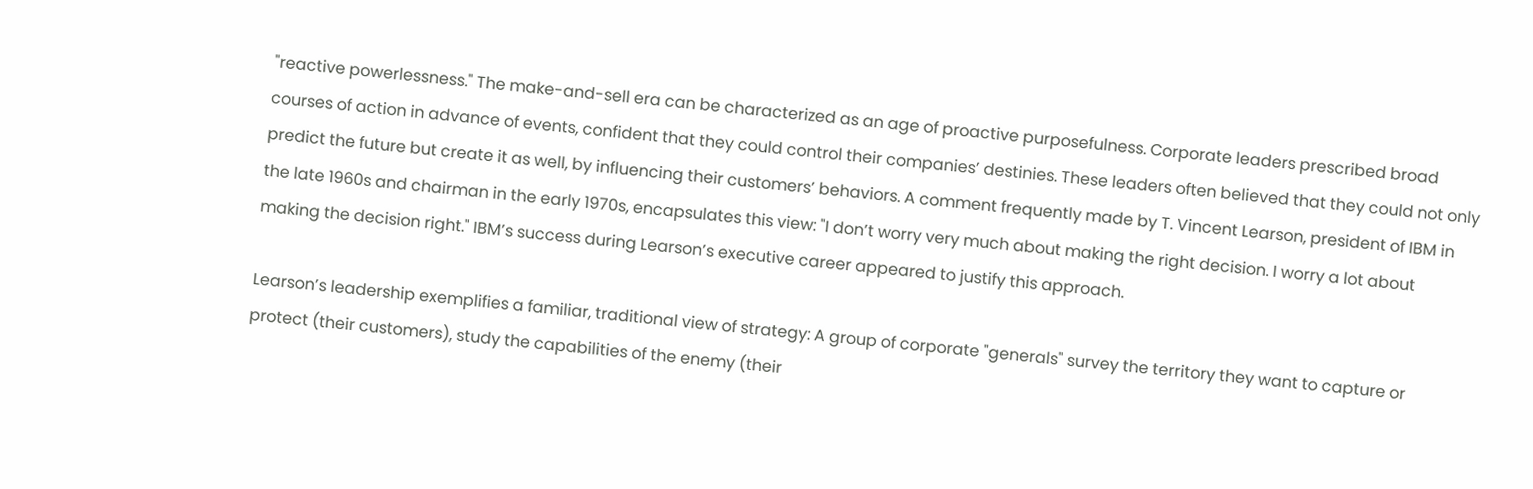"reactive powerlessness." The make-and-sell era can be characterized as an age of proactive purposefulness. Corporate leaders prescribed broad courses of action in advance of events, confident that they could control their companies’ destinies. These leaders often believed that they could not only predict the future but create it as well, by influencing their customers’ behaviors. A comment frequently made by T. Vincent Learson, president of IBM in the late 1960s and chairman in the early 1970s, encapsulates this view: "I don’t worry very much about making the right decision. I worry a lot about making the decision right." IBM’s success during Learson’s executive career appeared to justify this approach.

Learson’s leadership exemplifies a familiar, traditional view of strategy: A group of corporate "generals" survey the territory they want to capture or protect (their customers), study the capabilities of the enemy (their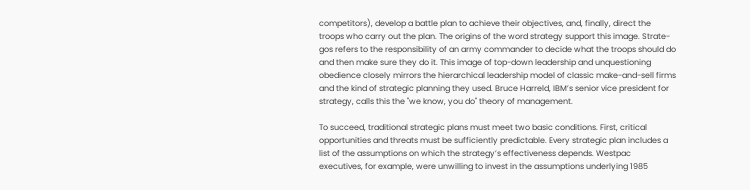competitors), develop a battle plan to achieve their objectives, and, finally, direct the troops who carry out the plan. The origins of the word strategy support this image. Strate-gos refers to the responsibility of an army commander to decide what the troops should do and then make sure they do it. This image of top-down leadership and unquestioning obedience closely mirrors the hierarchical leadership model of classic make-and-sell firms and the kind of strategic planning they used. Bruce Harreld, IBM’s senior vice president for strategy, calls this the "we know, you do" theory of management.

To succeed, traditional strategic plans must meet two basic conditions. First, critical opportunities and threats must be sufficiently predictable. Every strategic plan includes a list of the assumptions on which the strategy’s effectiveness depends. Westpac executives, for example, were unwilling to invest in the assumptions underlying 1985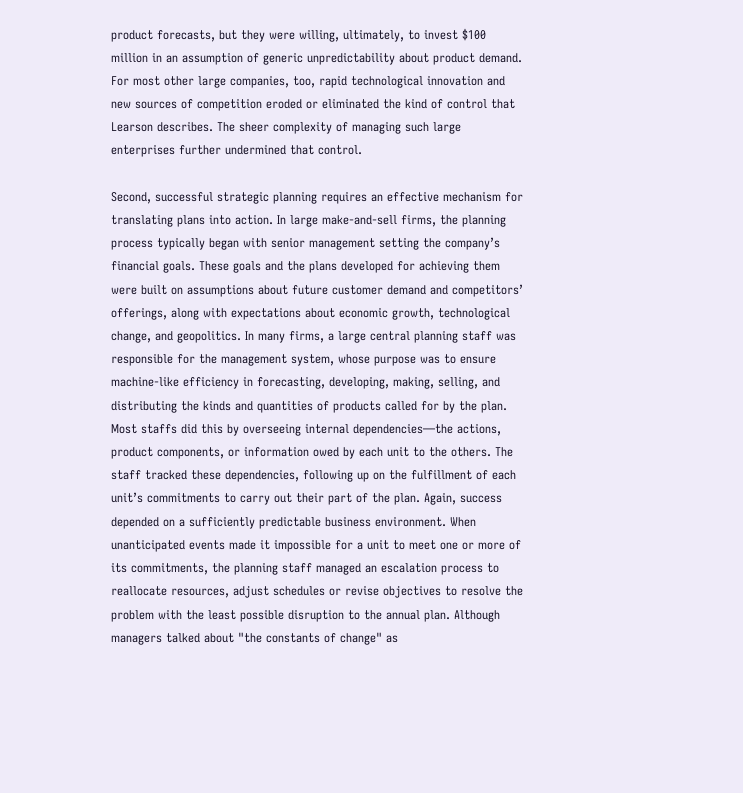product forecasts, but they were willing, ultimately, to invest $100 million in an assumption of generic unpredictability about product demand. For most other large companies, too, rapid technological innovation and new sources of competition eroded or eliminated the kind of control that Learson describes. The sheer complexity of managing such large enterprises further undermined that control.

Second, successful strategic planning requires an effective mechanism for translating plans into action. In large make-and-sell firms, the planning process typically began with senior management setting the company’s financial goals. These goals and the plans developed for achieving them were built on assumptions about future customer demand and competitors’ offerings, along with expectations about economic growth, technological change, and geopolitics. In many firms, a large central planning staff was responsible for the management system, whose purpose was to ensure machine-like efficiency in forecasting, developing, making, selling, and distributing the kinds and quantities of products called for by the plan. Most staffs did this by overseeing internal dependencies—the actions, product components, or information owed by each unit to the others. The staff tracked these dependencies, following up on the fulfillment of each unit’s commitments to carry out their part of the plan. Again, success depended on a sufficiently predictable business environment. When unanticipated events made it impossible for a unit to meet one or more of its commitments, the planning staff managed an escalation process to reallocate resources, adjust schedules or revise objectives to resolve the problem with the least possible disruption to the annual plan. Although managers talked about "the constants of change" as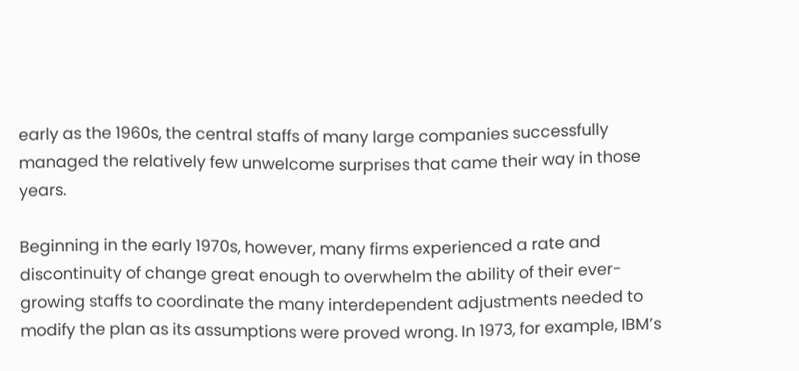early as the 1960s, the central staffs of many large companies successfully managed the relatively few unwelcome surprises that came their way in those years.

Beginning in the early 1970s, however, many firms experienced a rate and discontinuity of change great enough to overwhelm the ability of their ever-growing staffs to coordinate the many interdependent adjustments needed to modify the plan as its assumptions were proved wrong. In 1973, for example, IBM’s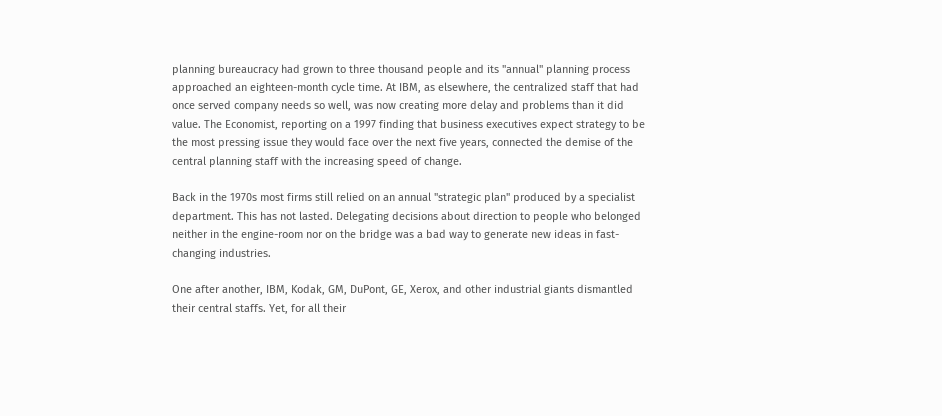planning bureaucracy had grown to three thousand people and its "annual" planning process approached an eighteen-month cycle time. At IBM, as elsewhere, the centralized staff that had once served company needs so well, was now creating more delay and problems than it did value. The Economist, reporting on a 1997 finding that business executives expect strategy to be the most pressing issue they would face over the next five years, connected the demise of the central planning staff with the increasing speed of change.

Back in the 1970s most firms still relied on an annual "strategic plan" produced by a specialist department. This has not lasted. Delegating decisions about direction to people who belonged neither in the engine-room nor on the bridge was a bad way to generate new ideas in fast-changing industries.

One after another, IBM, Kodak, GM, DuPont, GE, Xerox, and other industrial giants dismantled their central staffs. Yet, for all their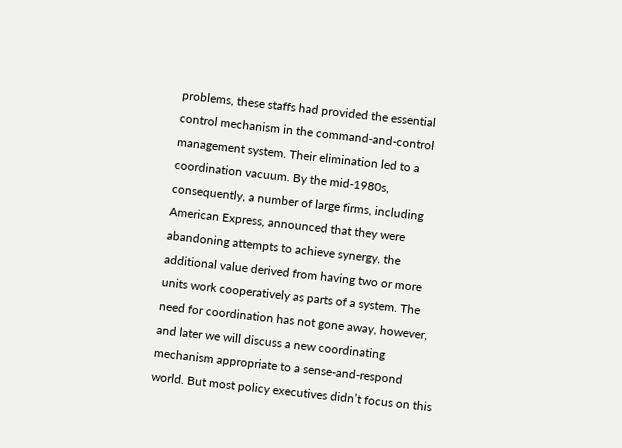problems, these staffs had provided the essential control mechanism in the command-and-control management system. Their elimination led to a coordination vacuum. By the mid-1980s, consequently, a number of large firms, including American Express, announced that they were abandoning attempts to achieve synergy, the additional value derived from having two or more units work cooperatively as parts of a system. The need for coordination has not gone away, however, and later we will discuss a new coordinating mechanism appropriate to a sense-and-respond world. But most policy executives didn’t focus on this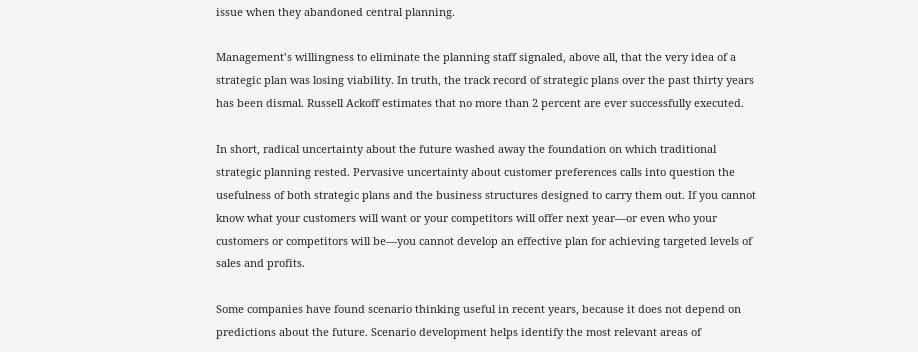issue when they abandoned central planning.

Management’s willingness to eliminate the planning staff signaled, above all, that the very idea of a strategic plan was losing viability. In truth, the track record of strategic plans over the past thirty years has been dismal. Russell Ackoff estimates that no more than 2 percent are ever successfully executed.

In short, radical uncertainty about the future washed away the foundation on which traditional strategic planning rested. Pervasive uncertainty about customer preferences calls into question the usefulness of both strategic plans and the business structures designed to carry them out. If you cannot know what your customers will want or your competitors will offer next year—or even who your customers or competitors will be—you cannot develop an effective plan for achieving targeted levels of sales and profits.

Some companies have found scenario thinking useful in recent years, because it does not depend on predictions about the future. Scenario development helps identify the most relevant areas of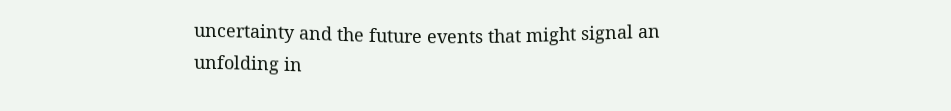uncertainty and the future events that might signal an unfolding in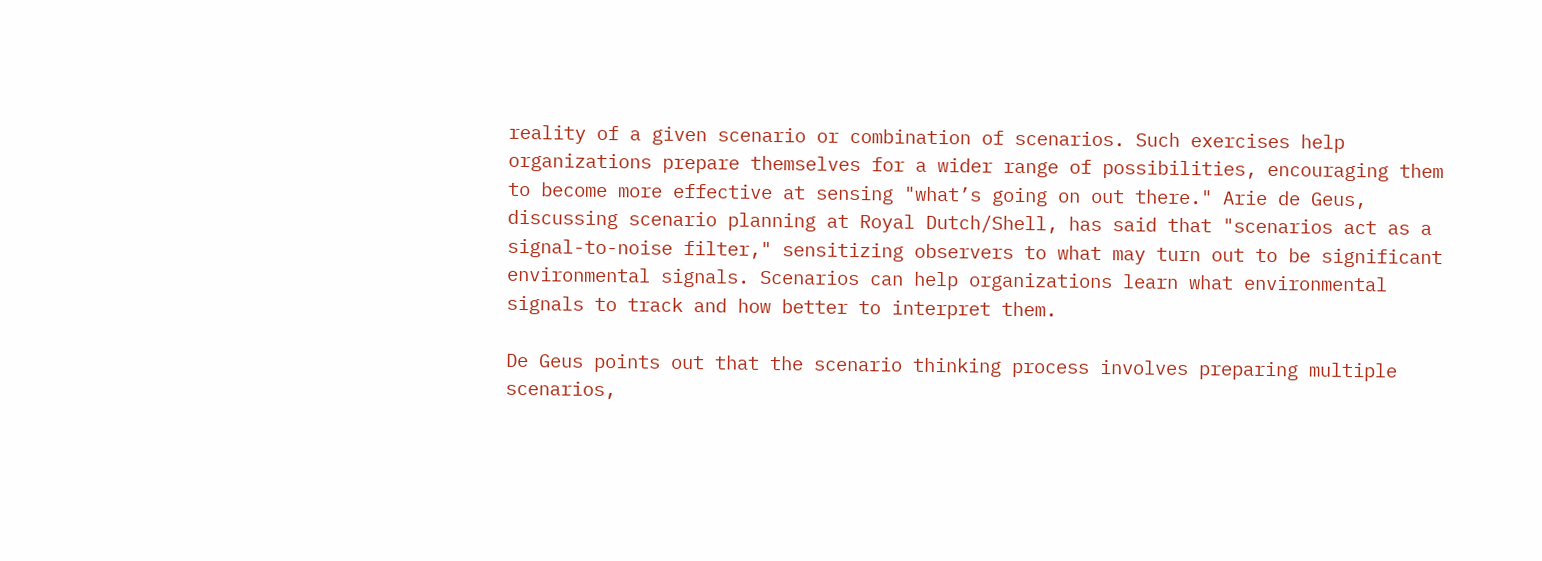reality of a given scenario or combination of scenarios. Such exercises help organizations prepare themselves for a wider range of possibilities, encouraging them to become more effective at sensing "what’s going on out there." Arie de Geus, discussing scenario planning at Royal Dutch/Shell, has said that "scenarios act as a signal-to-noise filter," sensitizing observers to what may turn out to be significant environmental signals. Scenarios can help organizations learn what environmental signals to track and how better to interpret them.

De Geus points out that the scenario thinking process involves preparing multiple scenarios,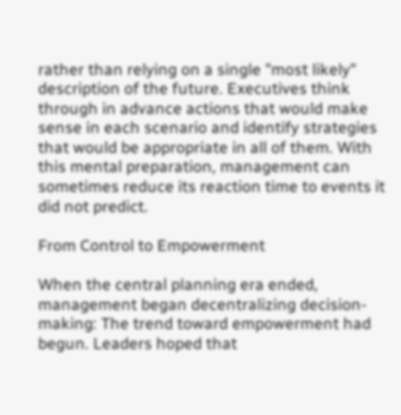rather than relying on a single "most likely" description of the future. Executives think through in advance actions that would make sense in each scenario and identify strategies that would be appropriate in all of them. With this mental preparation, management can sometimes reduce its reaction time to events it did not predict.

From Control to Empowerment

When the central planning era ended, management began decentralizing decision-making: The trend toward empowerment had begun. Leaders hoped that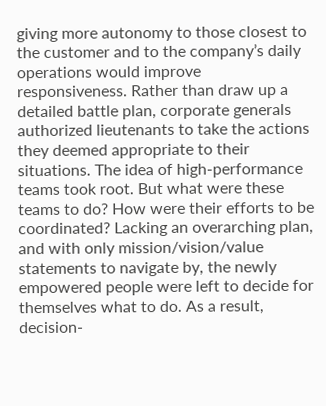giving more autonomy to those closest to the customer and to the company’s daily operations would improve responsiveness. Rather than draw up a detailed battle plan, corporate generals authorized lieutenants to take the actions they deemed appropriate to their situations. The idea of high-performance teams took root. But what were these teams to do? How were their efforts to be coordinated? Lacking an overarching plan, and with only mission/vision/value statements to navigate by, the newly empowered people were left to decide for themselves what to do. As a result, decision-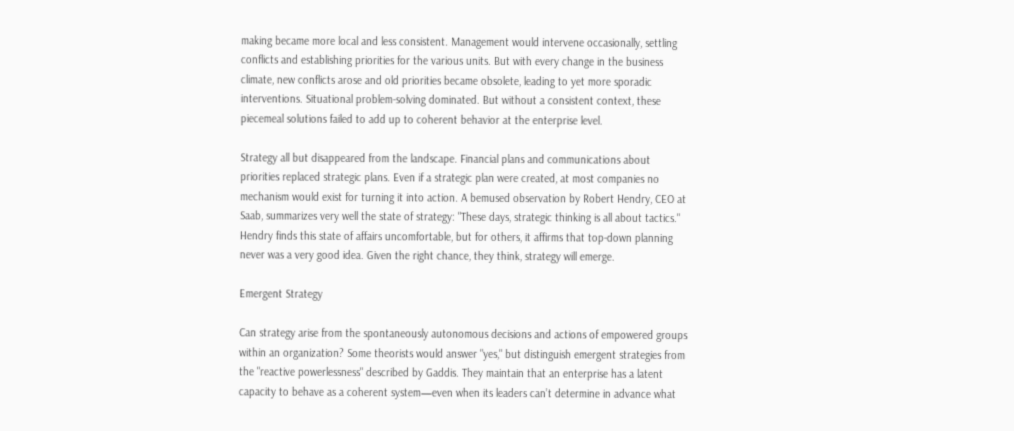making became more local and less consistent. Management would intervene occasionally, settling conflicts and establishing priorities for the various units. But with every change in the business climate, new conflicts arose and old priorities became obsolete, leading to yet more sporadic interventions. Situational problem-solving dominated. But without a consistent context, these piecemeal solutions failed to add up to coherent behavior at the enterprise level.

Strategy all but disappeared from the landscape. Financial plans and communications about priorities replaced strategic plans. Even if a strategic plan were created, at most companies no mechanism would exist for turning it into action. A bemused observation by Robert Hendry, CEO at Saab, summarizes very well the state of strategy: "These days, strategic thinking is all about tactics." Hendry finds this state of affairs uncomfortable, but for others, it affirms that top-down planning never was a very good idea. Given the right chance, they think, strategy will emerge.

Emergent Strategy

Can strategy arise from the spontaneously autonomous decisions and actions of empowered groups within an organization? Some theorists would answer "yes," but distinguish emergent strategies from the "reactive powerlessness" described by Gaddis. They maintain that an enterprise has a latent capacity to behave as a coherent system—even when its leaders can’t determine in advance what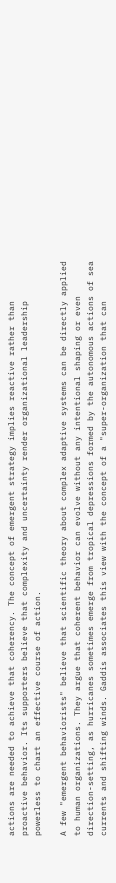actions are needed to achieve that coherency. The concept of emergent strategy implies reactive rather than proactive behavior. Its supporters believe that complexity and uncertainty render organizational leadership powerless to chart an effective course of action.

A few "emergent behaviorists" believe that scientific theory about complex adaptive systems can be directly applied to human organizations. They argue that coherent behavior can evolve without any intentional shaping or even direction-setting, as hurricanes sometimes emerge from tropical depressions formed by the autonomous actions of sea currents and shifting winds. Gaddis associates this view with the concept of a "super-organization that can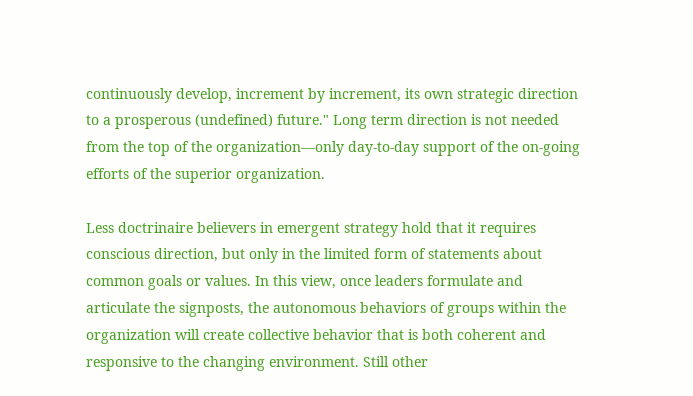continuously develop, increment by increment, its own strategic direction to a prosperous (undefined) future." Long term direction is not needed from the top of the organization—only day-to-day support of the on-going efforts of the superior organization.

Less doctrinaire believers in emergent strategy hold that it requires conscious direction, but only in the limited form of statements about common goals or values. In this view, once leaders formulate and articulate the signposts, the autonomous behaviors of groups within the organization will create collective behavior that is both coherent and responsive to the changing environment. Still other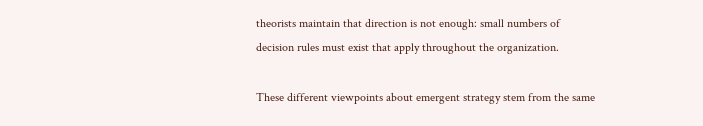theorists maintain that direction is not enough: small numbers of decision rules must exist that apply throughout the organization.

These different viewpoints about emergent strategy stem from the same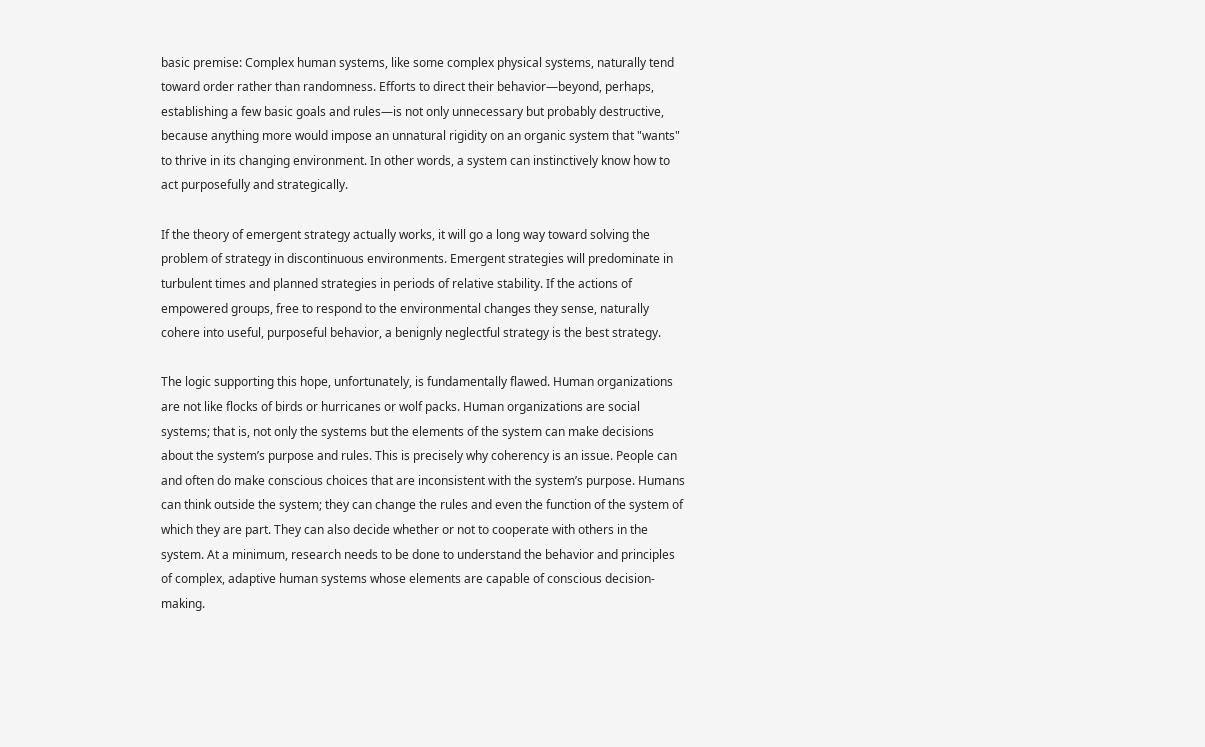basic premise: Complex human systems, like some complex physical systems, naturally tend toward order rather than randomness. Efforts to direct their behavior—beyond, perhaps, establishing a few basic goals and rules—is not only unnecessary but probably destructive, because anything more would impose an unnatural rigidity on an organic system that "wants" to thrive in its changing environment. In other words, a system can instinctively know how to act purposefully and strategically.

If the theory of emergent strategy actually works, it will go a long way toward solving the problem of strategy in discontinuous environments. Emergent strategies will predominate in turbulent times and planned strategies in periods of relative stability. If the actions of empowered groups, free to respond to the environmental changes they sense, naturally cohere into useful, purposeful behavior, a benignly neglectful strategy is the best strategy.

The logic supporting this hope, unfortunately, is fundamentally flawed. Human organizations are not like flocks of birds or hurricanes or wolf packs. Human organizations are social systems; that is, not only the systems but the elements of the system can make decisions about the system’s purpose and rules. This is precisely why coherency is an issue. People can and often do make conscious choices that are inconsistent with the system’s purpose. Humans can think outside the system; they can change the rules and even the function of the system of which they are part. They can also decide whether or not to cooperate with others in the system. At a minimum, research needs to be done to understand the behavior and principles of complex, adaptive human systems whose elements are capable of conscious decision-making.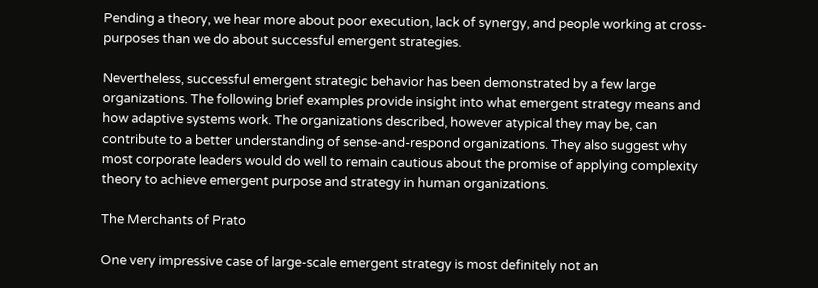Pending a theory, we hear more about poor execution, lack of synergy, and people working at cross-purposes than we do about successful emergent strategies.

Nevertheless, successful emergent strategic behavior has been demonstrated by a few large organizations. The following brief examples provide insight into what emergent strategy means and how adaptive systems work. The organizations described, however atypical they may be, can contribute to a better understanding of sense-and-respond organizations. They also suggest why most corporate leaders would do well to remain cautious about the promise of applying complexity theory to achieve emergent purpose and strategy in human organizations.

The Merchants of Prato

One very impressive case of large-scale emergent strategy is most definitely not an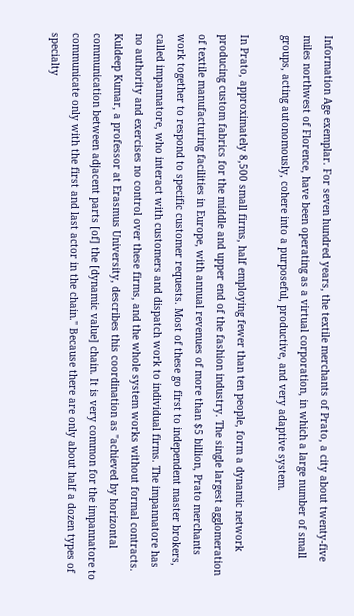Information Age exemplar. For seven hundred years, the textile merchants of Prato, a city about twenty-five miles northwest of Florence, have been operating as a virtual corporation, in which a large number of small groups, acting autonomously, cohere into a purposeful, productive, and very adaptive system.

In Prato, approximately 8,500 small firms, half employing fewer than ten people, form a dynamic network producing custom fabrics for the middle and upper end of the fashion industry. The single largest agglomeration of textile manufacturing facilities in Europe, with annual revenues of more than $5 billion, Prato merchants work together to respond to specific customer requests. Most of these go first to independent master brokers, called impannatore, who interact with customers and dispatch work to individual firms. The impannatore has no authority and exercises no control over these firms, and the whole system works without formal contracts. Kuldeep Kumar, a professor at Erasmus University, describes this coordination as "achieved by horizontal communication between adjacent parts [of] the [dynamic value] chain. It is very common for the impannatore to communicate only with the first and last actor in the chain." Because there are only about half a dozen types of specialty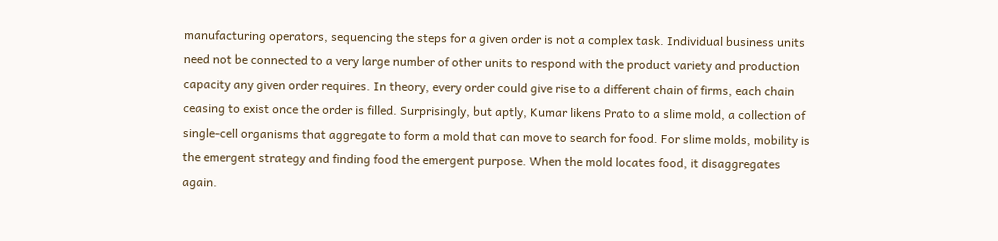manufacturing operators, sequencing the steps for a given order is not a complex task. Individual business units need not be connected to a very large number of other units to respond with the product variety and production capacity any given order requires. In theory, every order could give rise to a different chain of firms, each chain ceasing to exist once the order is filled. Surprisingly, but aptly, Kumar likens Prato to a slime mold, a collection of single-cell organisms that aggregate to form a mold that can move to search for food. For slime molds, mobility is the emergent strategy and finding food the emergent purpose. When the mold locates food, it disaggregates again.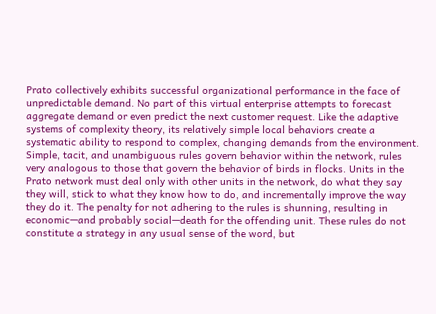Prato collectively exhibits successful organizational performance in the face of unpredictable demand. No part of this virtual enterprise attempts to forecast aggregate demand or even predict the next customer request. Like the adaptive systems of complexity theory, its relatively simple local behaviors create a systematic ability to respond to complex, changing demands from the environment. Simple, tacit, and unambiguous rules govern behavior within the network, rules very analogous to those that govern the behavior of birds in flocks. Units in the Prato network must deal only with other units in the network, do what they say they will, stick to what they know how to do, and incrementally improve the way they do it. The penalty for not adhering to the rules is shunning, resulting in economic—and probably social—death for the offending unit. These rules do not constitute a strategy in any usual sense of the word, but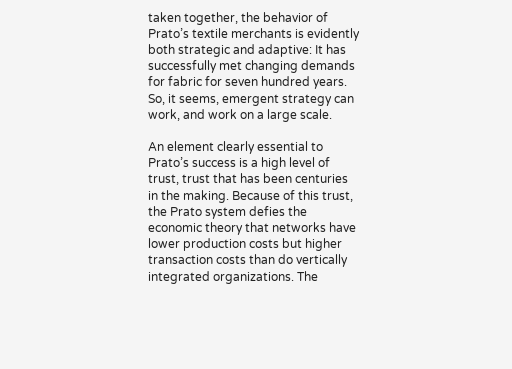taken together, the behavior of Prato’s textile merchants is evidently both strategic and adaptive: It has successfully met changing demands for fabric for seven hundred years. So, it seems, emergent strategy can work, and work on a large scale.

An element clearly essential to Prato’s success is a high level of trust, trust that has been centuries in the making. Because of this trust, the Prato system defies the economic theory that networks have lower production costs but higher transaction costs than do vertically integrated organizations. The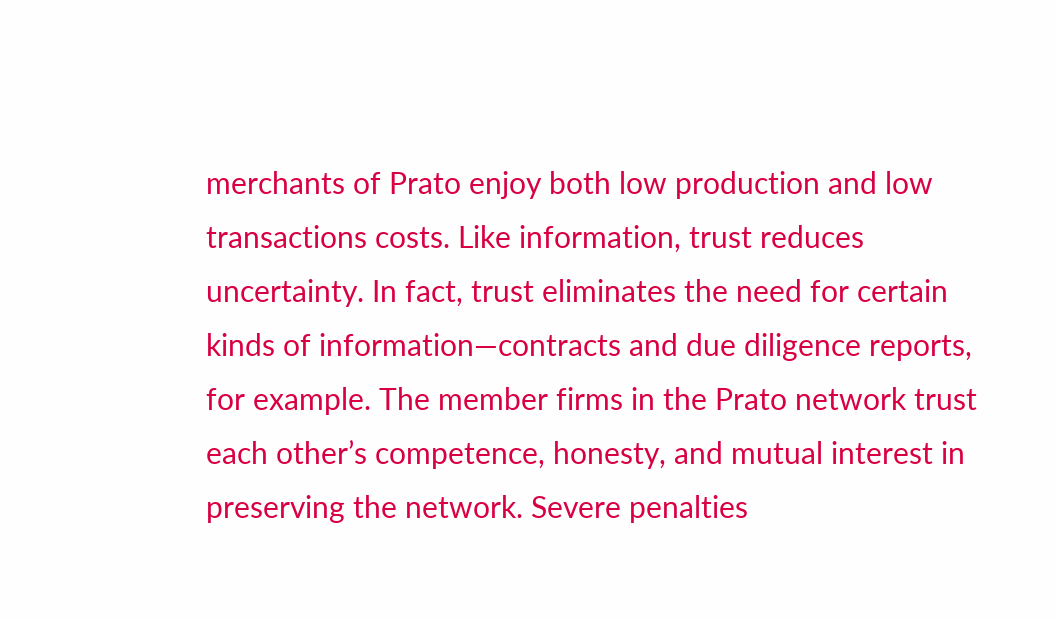merchants of Prato enjoy both low production and low transactions costs. Like information, trust reduces uncertainty. In fact, trust eliminates the need for certain kinds of information—contracts and due diligence reports, for example. The member firms in the Prato network trust each other’s competence, honesty, and mutual interest in preserving the network. Severe penalties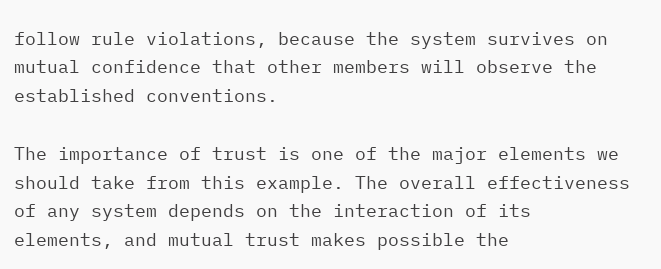follow rule violations, because the system survives on mutual confidence that other members will observe the established conventions.

The importance of trust is one of the major elements we should take from this example. The overall effectiveness of any system depends on the interaction of its elements, and mutual trust makes possible the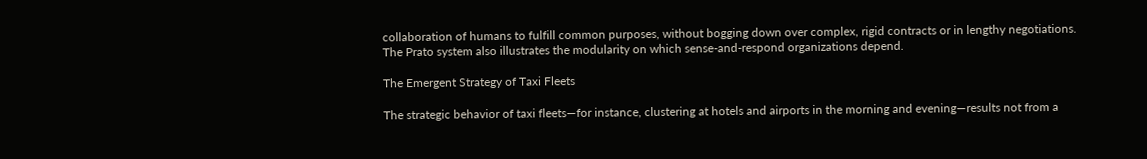collaboration of humans to fulfill common purposes, without bogging down over complex, rigid contracts or in lengthy negotiations. The Prato system also illustrates the modularity on which sense-and-respond organizations depend.

The Emergent Strategy of Taxi Fleets

The strategic behavior of taxi fleets—for instance, clustering at hotels and airports in the morning and evening—results not from a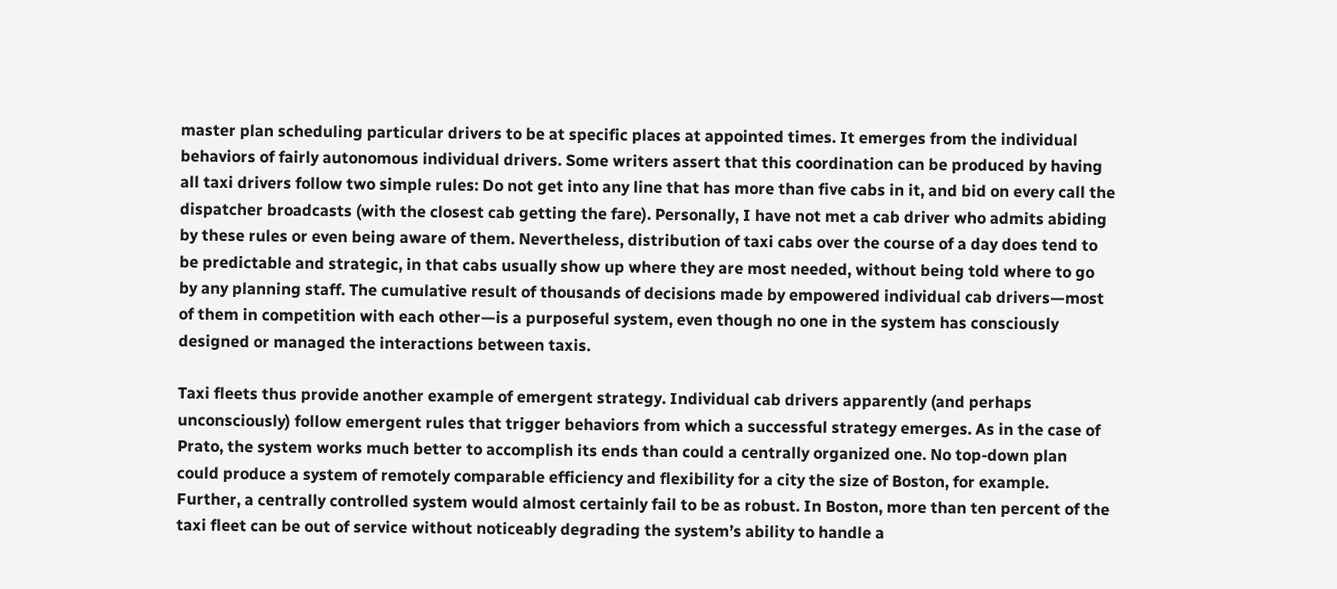master plan scheduling particular drivers to be at specific places at appointed times. It emerges from the individual behaviors of fairly autonomous individual drivers. Some writers assert that this coordination can be produced by having all taxi drivers follow two simple rules: Do not get into any line that has more than five cabs in it, and bid on every call the dispatcher broadcasts (with the closest cab getting the fare). Personally, I have not met a cab driver who admits abiding by these rules or even being aware of them. Nevertheless, distribution of taxi cabs over the course of a day does tend to be predictable and strategic, in that cabs usually show up where they are most needed, without being told where to go by any planning staff. The cumulative result of thousands of decisions made by empowered individual cab drivers—most of them in competition with each other—is a purposeful system, even though no one in the system has consciously designed or managed the interactions between taxis.

Taxi fleets thus provide another example of emergent strategy. Individual cab drivers apparently (and perhaps unconsciously) follow emergent rules that trigger behaviors from which a successful strategy emerges. As in the case of Prato, the system works much better to accomplish its ends than could a centrally organized one. No top-down plan could produce a system of remotely comparable efficiency and flexibility for a city the size of Boston, for example. Further, a centrally controlled system would almost certainly fail to be as robust. In Boston, more than ten percent of the taxi fleet can be out of service without noticeably degrading the system’s ability to handle a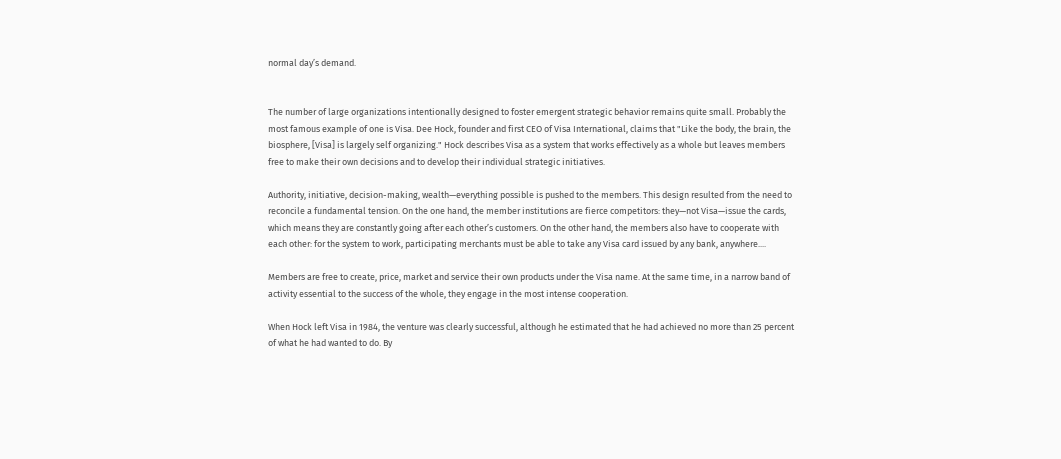normal day’s demand.


The number of large organizations intentionally designed to foster emergent strategic behavior remains quite small. Probably the most famous example of one is Visa. Dee Hock, founder and first CEO of Visa International, claims that "Like the body, the brain, the biosphere, [Visa] is largely self organizing." Hock describes Visa as a system that works effectively as a whole but leaves members free to make their own decisions and to develop their individual strategic initiatives.

Authority, initiative, decision-making, wealth—everything possible is pushed to the members. This design resulted from the need to reconcile a fundamental tension. On the one hand, the member institutions are fierce competitors: they—not Visa—issue the cards, which means they are constantly going after each other’s customers. On the other hand, the members also have to cooperate with each other: for the system to work, participating merchants must be able to take any Visa card issued by any bank, anywhere....

Members are free to create, price, market and service their own products under the Visa name. At the same time, in a narrow band of activity essential to the success of the whole, they engage in the most intense cooperation.

When Hock left Visa in 1984, the venture was clearly successful, although he estimated that he had achieved no more than 25 percent of what he had wanted to do. By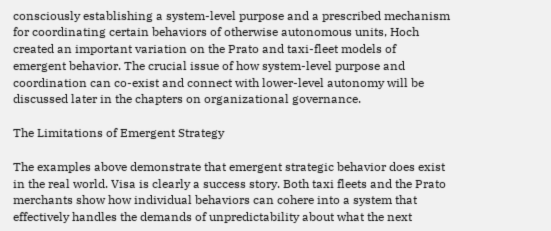consciously establishing a system-level purpose and a prescribed mechanism for coordinating certain behaviors of otherwise autonomous units, Hoch created an important variation on the Prato and taxi-fleet models of emergent behavior. The crucial issue of how system-level purpose and coordination can co-exist and connect with lower-level autonomy will be discussed later in the chapters on organizational governance.

The Limitations of Emergent Strategy

The examples above demonstrate that emergent strategic behavior does exist in the real world. Visa is clearly a success story. Both taxi fleets and the Prato merchants show how individual behaviors can cohere into a system that effectively handles the demands of unpredictability about what the next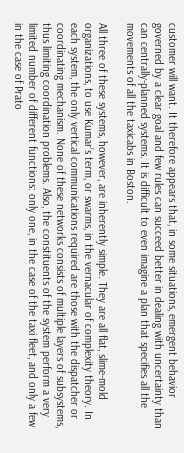customer will want. It therefore appears that, in some situations, emergent behavior governed by a clear goal and few rules can succeed better in dealing with uncertainty than can centrally-planned systems. It is difficult to even imagine a plan that specifies all the movements of all the taxicabs in Boston.

All three of these systems, however, are inherently simple. They are all flat, slime-mold organizations, to use Kumar’s term, or swarms, in the vernacular of complexity theory. In each system, the only vertical communications required are those with the dispatcher or coordinating mechanism. None of these networks consists of multiple layers of subsystems, thus limiting coordination problems. Also, the constituents of the system perform a very limited number of different functions: only one, in the case of the taxi fleet, and only a few in the case of Prato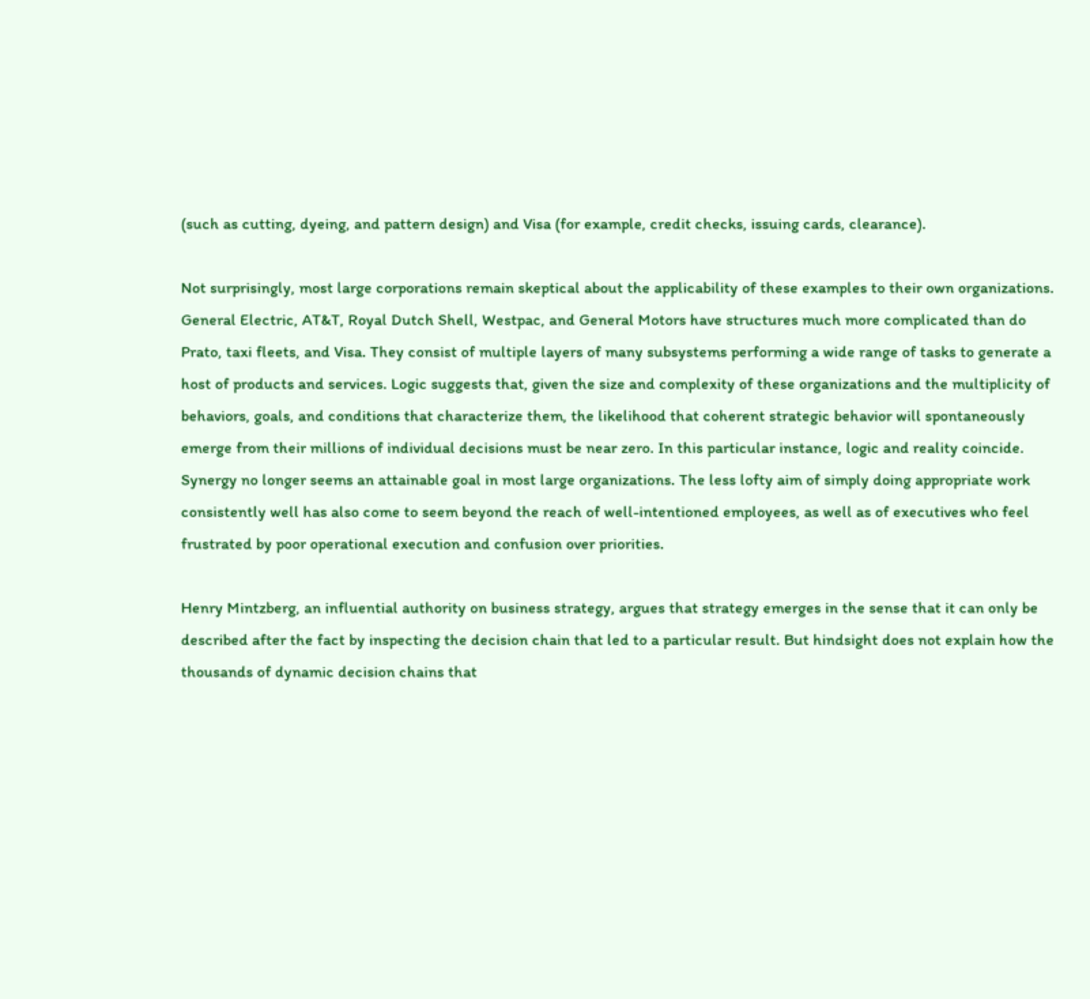(such as cutting, dyeing, and pattern design) and Visa (for example, credit checks, issuing cards, clearance).

Not surprisingly, most large corporations remain skeptical about the applicability of these examples to their own organizations. General Electric, AT&T, Royal Dutch Shell, Westpac, and General Motors have structures much more complicated than do Prato, taxi fleets, and Visa. They consist of multiple layers of many subsystems performing a wide range of tasks to generate a host of products and services. Logic suggests that, given the size and complexity of these organizations and the multiplicity of behaviors, goals, and conditions that characterize them, the likelihood that coherent strategic behavior will spontaneously emerge from their millions of individual decisions must be near zero. In this particular instance, logic and reality coincide. Synergy no longer seems an attainable goal in most large organizations. The less lofty aim of simply doing appropriate work consistently well has also come to seem beyond the reach of well-intentioned employees, as well as of executives who feel frustrated by poor operational execution and confusion over priorities.

Henry Mintzberg, an influential authority on business strategy, argues that strategy emerges in the sense that it can only be described after the fact by inspecting the decision chain that led to a particular result. But hindsight does not explain how the thousands of dynamic decision chains that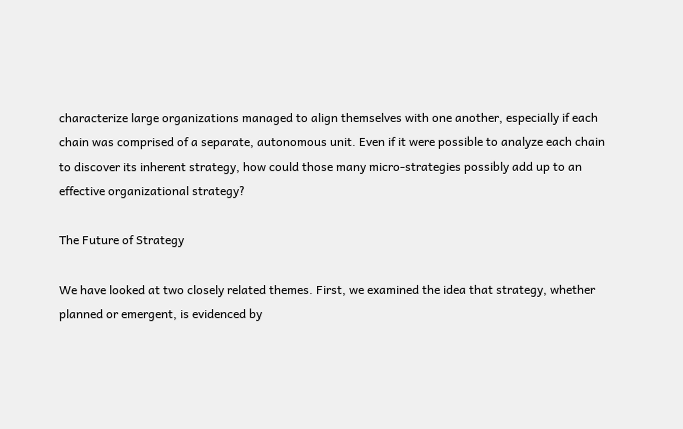characterize large organizations managed to align themselves with one another, especially if each chain was comprised of a separate, autonomous unit. Even if it were possible to analyze each chain to discover its inherent strategy, how could those many micro-strategies possibly add up to an effective organizational strategy?

The Future of Strategy

We have looked at two closely related themes. First, we examined the idea that strategy, whether planned or emergent, is evidenced by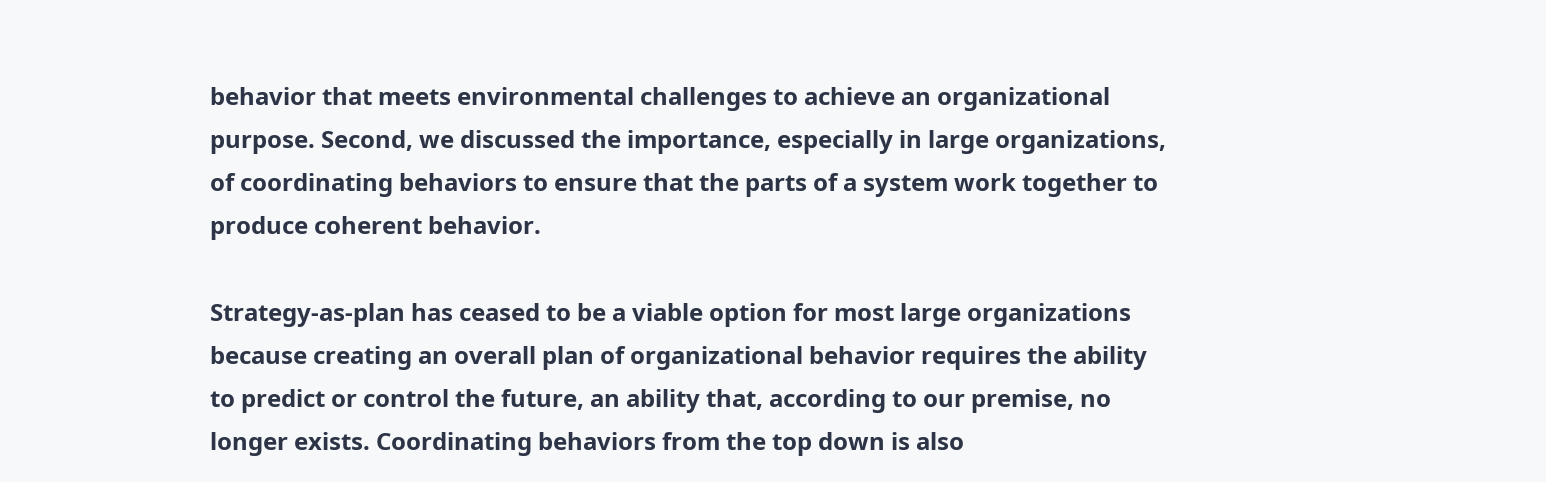behavior that meets environmental challenges to achieve an organizational purpose. Second, we discussed the importance, especially in large organizations, of coordinating behaviors to ensure that the parts of a system work together to produce coherent behavior.

Strategy-as-plan has ceased to be a viable option for most large organizations because creating an overall plan of organizational behavior requires the ability to predict or control the future, an ability that, according to our premise, no longer exists. Coordinating behaviors from the top down is also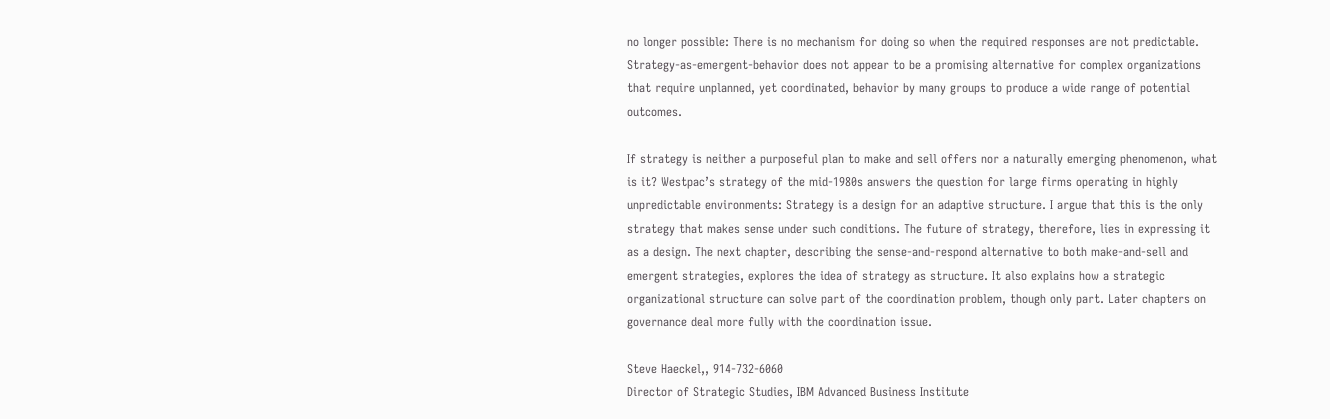no longer possible: There is no mechanism for doing so when the required responses are not predictable. Strategy-as-emergent-behavior does not appear to be a promising alternative for complex organizations that require unplanned, yet coordinated, behavior by many groups to produce a wide range of potential outcomes.

If strategy is neither a purposeful plan to make and sell offers nor a naturally emerging phenomenon, what is it? Westpac’s strategy of the mid-1980s answers the question for large firms operating in highly unpredictable environments: Strategy is a design for an adaptive structure. I argue that this is the only strategy that makes sense under such conditions. The future of strategy, therefore, lies in expressing it as a design. The next chapter, describing the sense-and-respond alternative to both make-and-sell and emergent strategies, explores the idea of strategy as structure. It also explains how a strategic organizational structure can solve part of the coordination problem, though only part. Later chapters on governance deal more fully with the coordination issue.

Steve Haeckel,, 914-732-6060
Director of Strategic Studies, IBM Advanced Business Institute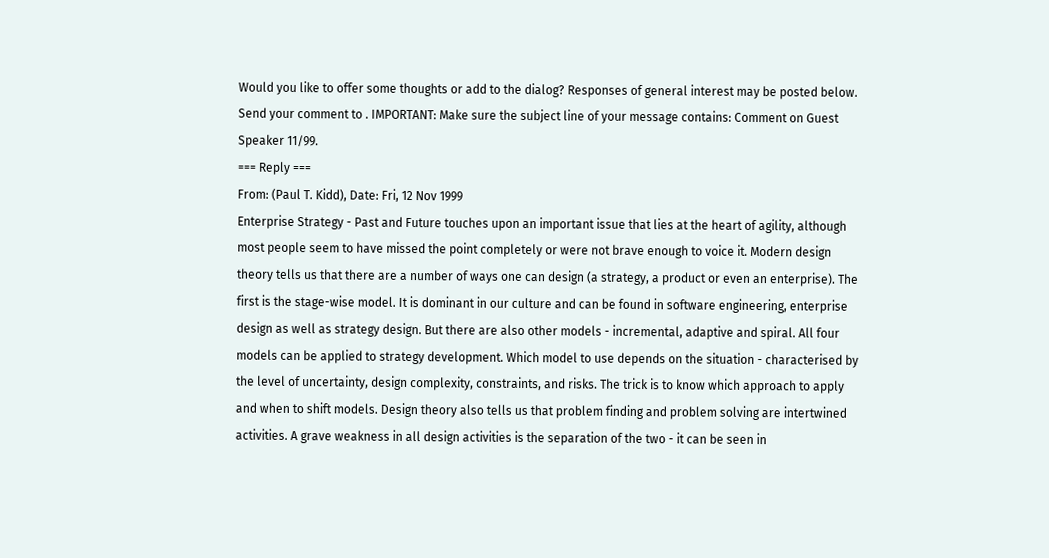Would you like to offer some thoughts or add to the dialog? Responses of general interest may be posted below. Send your comment to . IMPORTANT: Make sure the subject line of your message contains: Comment on Guest Speaker 11/99.
=== Reply ===
From: (Paul T. Kidd), Date: Fri, 12 Nov 1999
Enterprise Strategy - Past and Future touches upon an important issue that lies at the heart of agility, although most people seem to have missed the point completely or were not brave enough to voice it. Modern design theory tells us that there are a number of ways one can design (a strategy, a product or even an enterprise). The first is the stage-wise model. It is dominant in our culture and can be found in software engineering, enterprise design as well as strategy design. But there are also other models - incremental, adaptive and spiral. All four models can be applied to strategy development. Which model to use depends on the situation - characterised by the level of uncertainty, design complexity, constraints, and risks. The trick is to know which approach to apply and when to shift models. Design theory also tells us that problem finding and problem solving are intertwined activities. A grave weakness in all design activities is the separation of the two - it can be seen in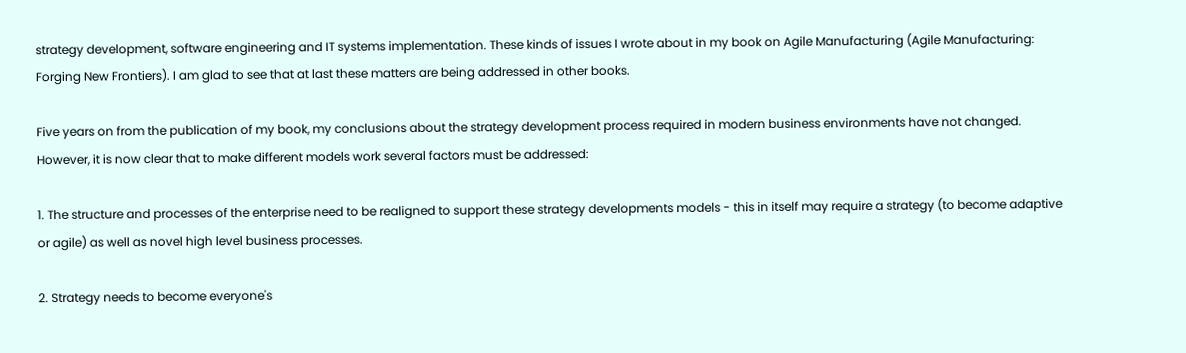strategy development, software engineering and IT systems implementation. These kinds of issues I wrote about in my book on Agile Manufacturing (Agile Manufacturing: Forging New Frontiers). I am glad to see that at last these matters are being addressed in other books.

Five years on from the publication of my book, my conclusions about the strategy development process required in modern business environments have not changed. However, it is now clear that to make different models work several factors must be addressed:

1. The structure and processes of the enterprise need to be realigned to support these strategy developments models - this in itself may require a strategy (to become adaptive or agile) as well as novel high level business processes.

2. Strategy needs to become everyone's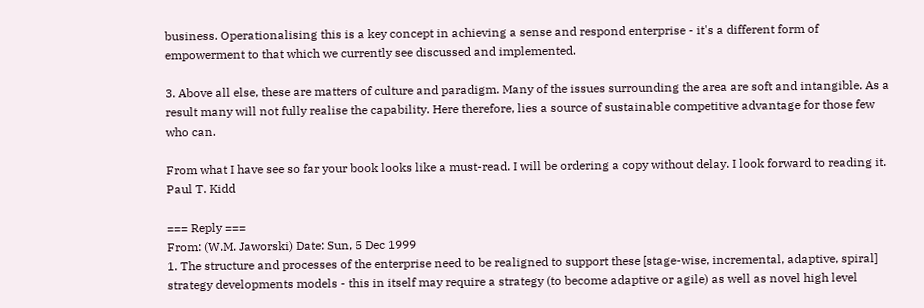business. Operationalising this is a key concept in achieving a sense and respond enterprise - it's a different form of empowerment to that which we currently see discussed and implemented.

3. Above all else, these are matters of culture and paradigm. Many of the issues surrounding the area are soft and intangible. As a result many will not fully realise the capability. Here therefore, lies a source of sustainable competitive advantage for those few who can.

From what I have see so far your book looks like a must-read. I will be ordering a copy without delay. I look forward to reading it. Paul T. Kidd

=== Reply ===
From: (W.M. Jaworski) Date: Sun, 5 Dec 1999
1. The structure and processes of the enterprise need to be realigned to support these [stage-wise, incremental, adaptive, spiral] strategy developments models - this in itself may require a strategy (to become adaptive or agile) as well as novel high level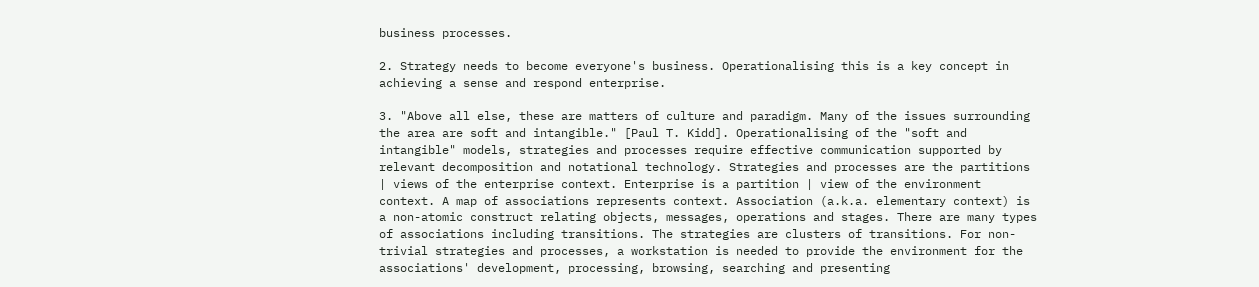business processes.

2. Strategy needs to become everyone's business. Operationalising this is a key concept in achieving a sense and respond enterprise.

3. "Above all else, these are matters of culture and paradigm. Many of the issues surrounding the area are soft and intangible." [Paul T. Kidd]. Operationalising of the "soft and intangible" models, strategies and processes require effective communication supported by relevant decomposition and notational technology. Strategies and processes are the partitions | views of the enterprise context. Enterprise is a partition | view of the environment context. A map of associations represents context. Association (a.k.a. elementary context) is a non-atomic construct relating objects, messages, operations and stages. There are many types of associations including transitions. The strategies are clusters of transitions. For non-trivial strategies and processes, a workstation is needed to provide the environment for the associations' development, processing, browsing, searching and presenting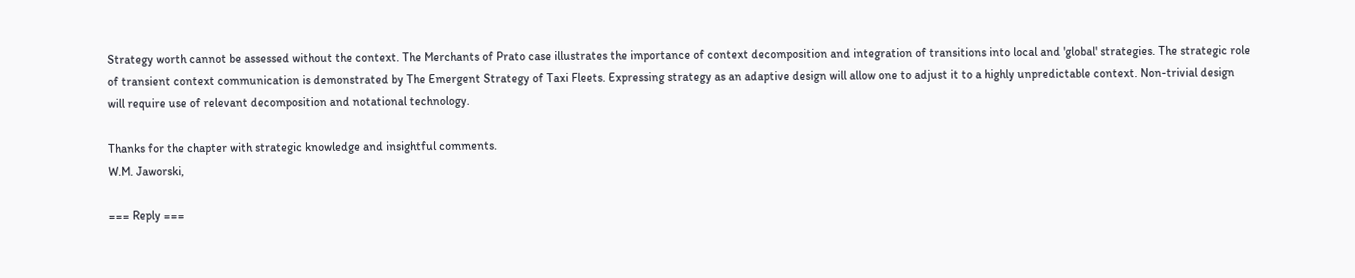Strategy worth cannot be assessed without the context. The Merchants of Prato case illustrates the importance of context decomposition and integration of transitions into local and 'global' strategies. The strategic role of transient context communication is demonstrated by The Emergent Strategy of Taxi Fleets. Expressing strategy as an adaptive design will allow one to adjust it to a highly unpredictable context. Non-trivial design will require use of relevant decomposition and notational technology.

Thanks for the chapter with strategic knowledge and insightful comments.
W.M. Jaworski,

=== Reply ===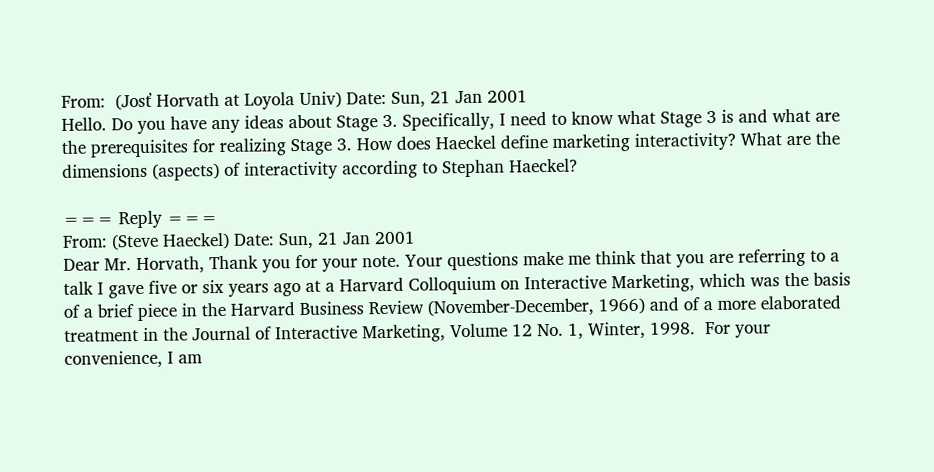From:  (Josť Horvath at Loyola Univ) Date: Sun, 21 Jan 2001
Hello. Do you have any ideas about Stage 3. Specifically, I need to know what Stage 3 is and what are the prerequisites for realizing Stage 3. How does Haeckel define marketing interactivity? What are the dimensions (aspects) of interactivity according to Stephan Haeckel?

=== Reply ===
From: (Steve Haeckel) Date: Sun, 21 Jan 2001
Dear Mr. Horvath, Thank you for your note. Your questions make me think that you are referring to a talk I gave five or six years ago at a Harvard Colloquium on Interactive Marketing, which was the basis of a brief piece in the Harvard Business Review (November-December, 1966) and of a more elaborated treatment in the Journal of Interactive Marketing, Volume 12 No. 1, Winter, 1998.  For your convenience, I am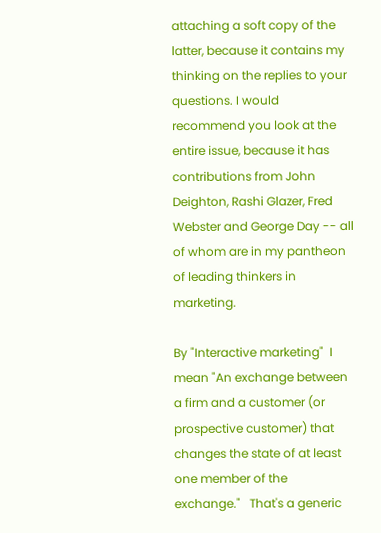attaching a soft copy of the latter, because it contains my thinking on the replies to your questions. I would recommend you look at the entire issue, because it has contributions from John Deighton, Rashi Glazer, Fred Webster and George Day -- all of whom are in my pantheon of leading thinkers in marketing.

By "Interactive marketing"  I mean "An exchange between a firm and a customer (or prospective customer) that changes the state of at least one member of the exchange."   That's a generic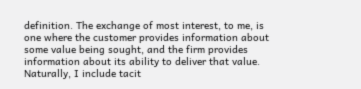definition. The exchange of most interest, to me, is one where the customer provides information about some value being sought, and the firm provides information about its ability to deliver that value.  Naturally, I include tacit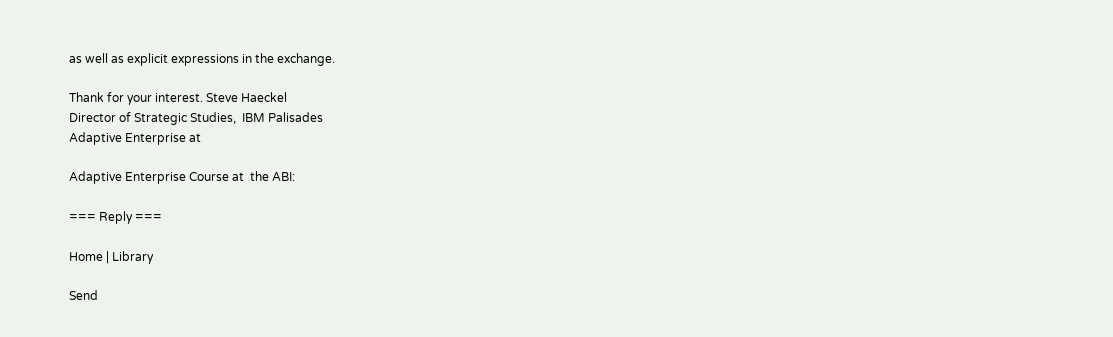as well as explicit expressions in the exchange.

Thank for your interest. Steve Haeckel
Director of Strategic Studies,  IBM Palisades
Adaptive Enterprise at

Adaptive Enterprise Course at  the ABI:

=== Reply ===

Home | Library

Send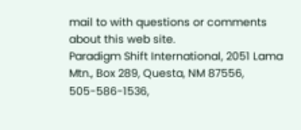mail to with questions or comments about this web site.
Paradigm Shift International, 2051 Lama Mtn., Box 289, Questa, NM 87556, 505-586-1536,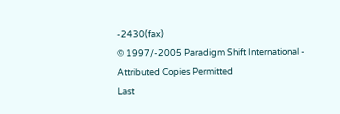-2430(fax)
© 1997/-2005 Paradigm Shift International - Attributed Copies Permitted
Last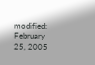modified: February 25, 2005